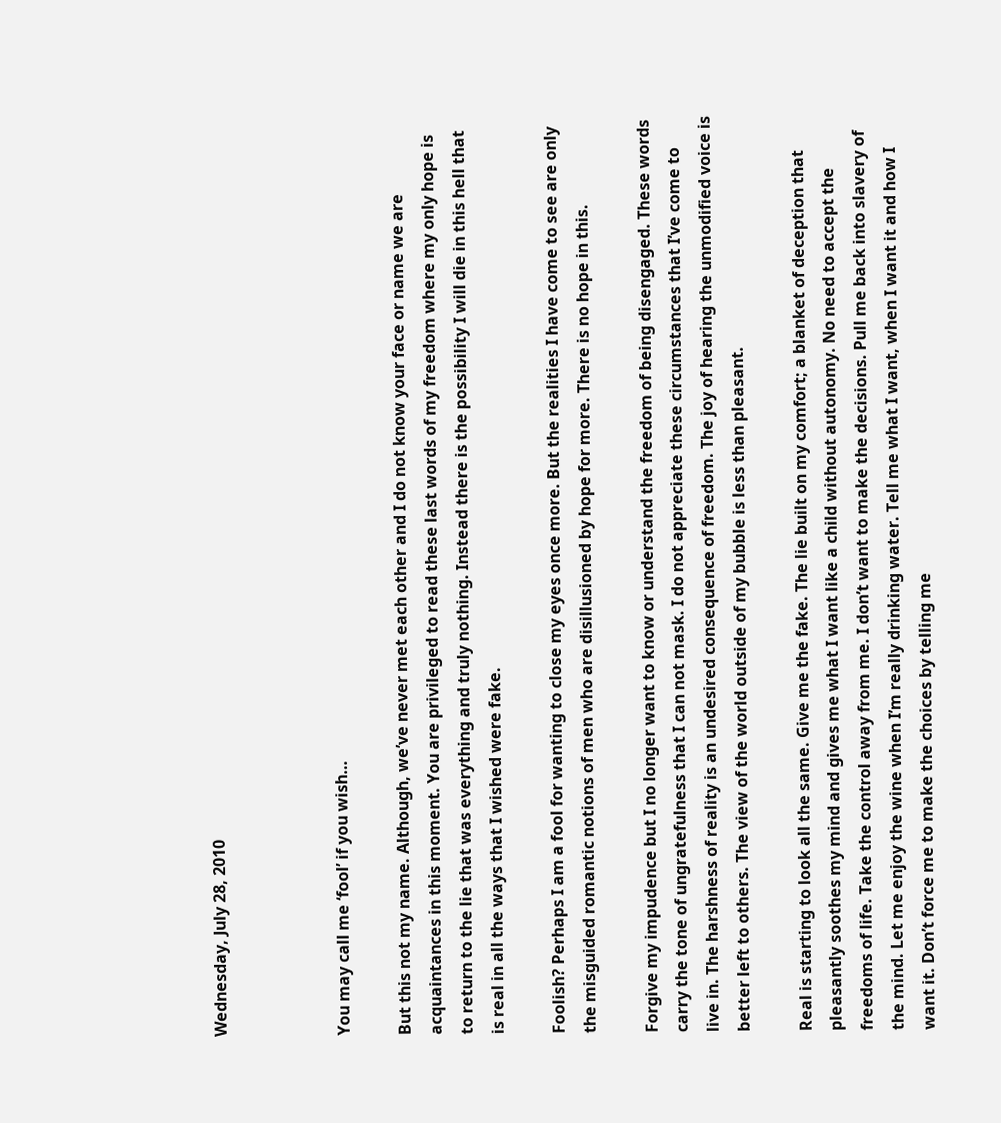Wednesday, July 28, 2010



You may call me ‘fool’ if you wish…

But this not my name. Although, we’ve never met each other and I do not know your face or name we are acquaintances in this moment. You are privileged to read these last words of my freedom where my only hope is to return to the lie that was everything and truly nothing. Instead there is the possibility I will die in this hell that is real in all the ways that I wished were fake.

Foolish? Perhaps I am a fool for wanting to close my eyes once more. But the realities I have come to see are only the misguided romantic notions of men who are disillusioned by hope for more. There is no hope in this.

Forgive my impudence but I no longer want to know or understand the freedom of being disengaged. These words carry the tone of ungratefulness that I can not mask. I do not appreciate these circumstances that I’ve come to live in. The harshness of reality is an undesired consequence of freedom. The joy of hearing the unmodified voice is better left to others. The view of the world outside of my bubble is less than pleasant.

Real is starting to look all the same. Give me the fake. The lie built on my comfort; a blanket of deception that pleasantly soothes my mind and gives me what I want like a child without autonomy. No need to accept the freedoms of life. Take the control away from me. I don’t want to make the decisions. Pull me back into slavery of the mind. Let me enjoy the wine when I’m really drinking water. Tell me what I want, when I want it and how I want it. Don’t force me to make the choices by telling me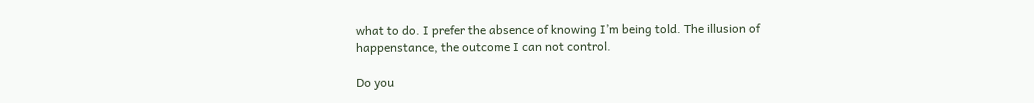what to do. I prefer the absence of knowing I’m being told. The illusion of happenstance, the outcome I can not control.

Do you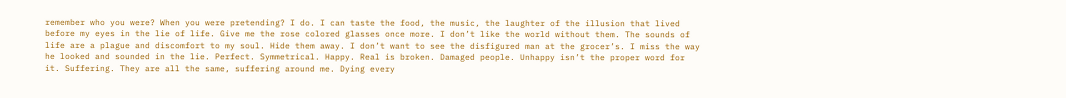remember who you were? When you were pretending? I do. I can taste the food, the music, the laughter of the illusion that lived before my eyes in the lie of life. Give me the rose colored glasses once more. I don’t like the world without them. The sounds of life are a plague and discomfort to my soul. Hide them away. I don’t want to see the disfigured man at the grocer’s. I miss the way he looked and sounded in the lie. Perfect. Symmetrical. Happy. Real is broken. Damaged people. Unhappy isn’t the proper word for it. Suffering. They are all the same, suffering around me. Dying every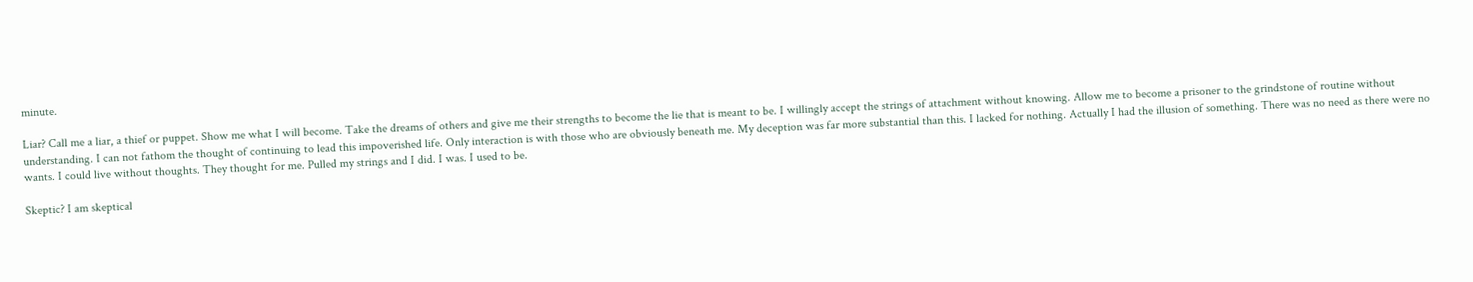minute.

Liar? Call me a liar, a thief or puppet. Show me what I will become. Take the dreams of others and give me their strengths to become the lie that is meant to be. I willingly accept the strings of attachment without knowing. Allow me to become a prisoner to the grindstone of routine without understanding. I can not fathom the thought of continuing to lead this impoverished life. Only interaction is with those who are obviously beneath me. My deception was far more substantial than this. I lacked for nothing. Actually I had the illusion of something. There was no need as there were no wants. I could live without thoughts. They thought for me. Pulled my strings and I did. I was. I used to be.

Skeptic? I am skeptical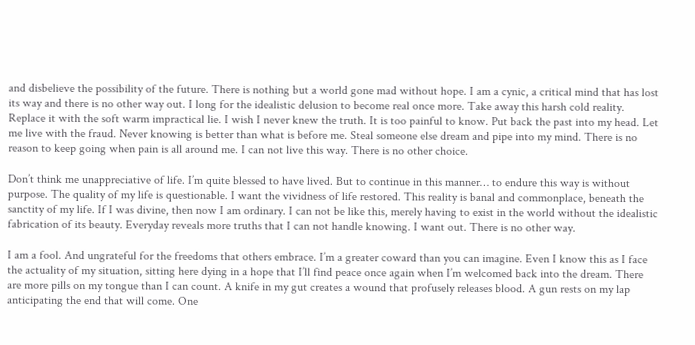and disbelieve the possibility of the future. There is nothing but a world gone mad without hope. I am a cynic, a critical mind that has lost its way and there is no other way out. I long for the idealistic delusion to become real once more. Take away this harsh cold reality. Replace it with the soft warm impractical lie. I wish I never knew the truth. It is too painful to know. Put back the past into my head. Let me live with the fraud. Never knowing is better than what is before me. Steal someone else dream and pipe into my mind. There is no reason to keep going when pain is all around me. I can not live this way. There is no other choice.

Don’t think me unappreciative of life. I’m quite blessed to have lived. But to continue in this manner… to endure this way is without purpose. The quality of my life is questionable. I want the vividness of life restored. This reality is banal and commonplace, beneath the sanctity of my life. If I was divine, then now I am ordinary. I can not be like this, merely having to exist in the world without the idealistic fabrication of its beauty. Everyday reveals more truths that I can not handle knowing. I want out. There is no other way.

I am a fool. And ungrateful for the freedoms that others embrace. I’m a greater coward than you can imagine. Even I know this as I face the actuality of my situation, sitting here dying in a hope that I’ll find peace once again when I’m welcomed back into the dream. There are more pills on my tongue than I can count. A knife in my gut creates a wound that profusely releases blood. A gun rests on my lap anticipating the end that will come. One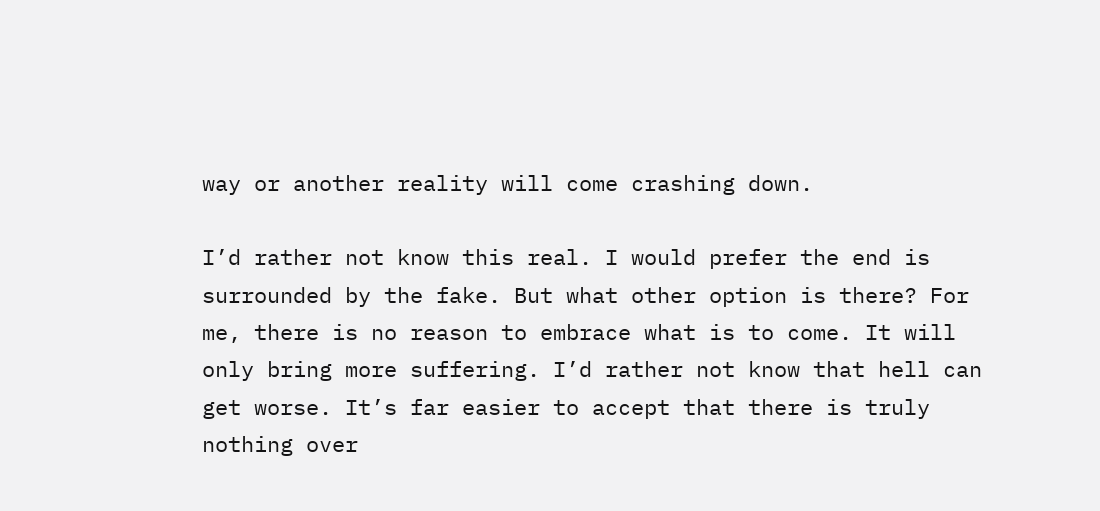way or another reality will come crashing down.

I’d rather not know this real. I would prefer the end is surrounded by the fake. But what other option is there? For me, there is no reason to embrace what is to come. It will only bring more suffering. I’d rather not know that hell can get worse. It’s far easier to accept that there is truly nothing over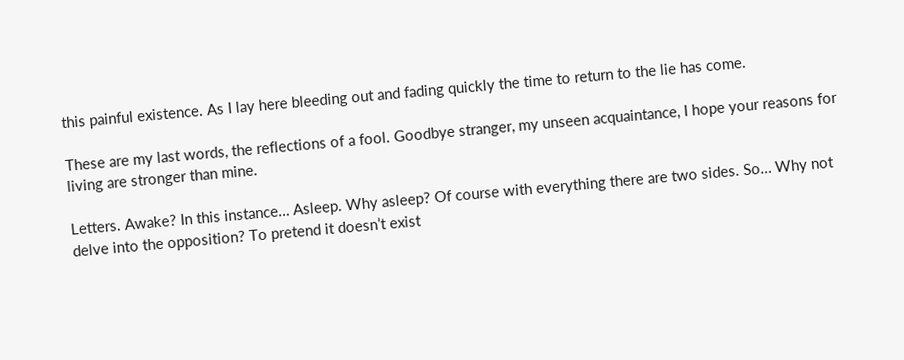this painful existence. As I lay here bleeding out and fading quickly the time to return to the lie has come.

These are my last words, the reflections of a fool. Goodbye stranger, my unseen acquaintance, I hope your reasons for living are stronger than mine.

Letters. Awake? In this instance… Asleep. Why asleep? Of course with everything there are two sides. So… Why not delve into the opposition? To pretend it doesn’t exist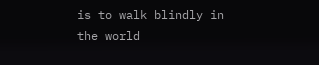is to walk blindly in the world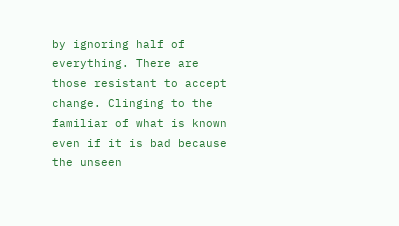by ignoring half of everything. There are those resistant to accept change. Clinging to the familiar of what is known even if it is bad because the unseen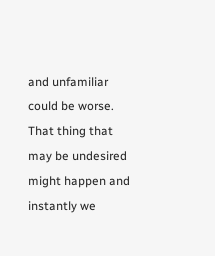and unfamiliar could be worse. That thing that may be undesired might happen and instantly we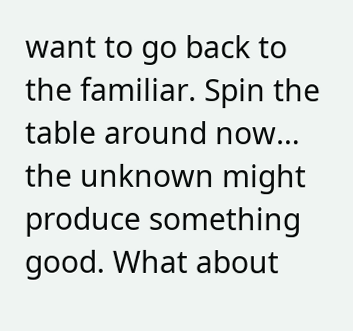want to go back to the familiar. Spin the table around now… the unknown might produce something good. What about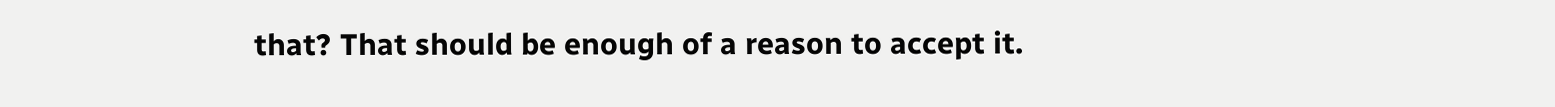that? That should be enough of a reason to accept it.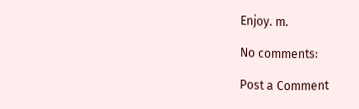Enjoy. m.

No comments:

Post a Comment